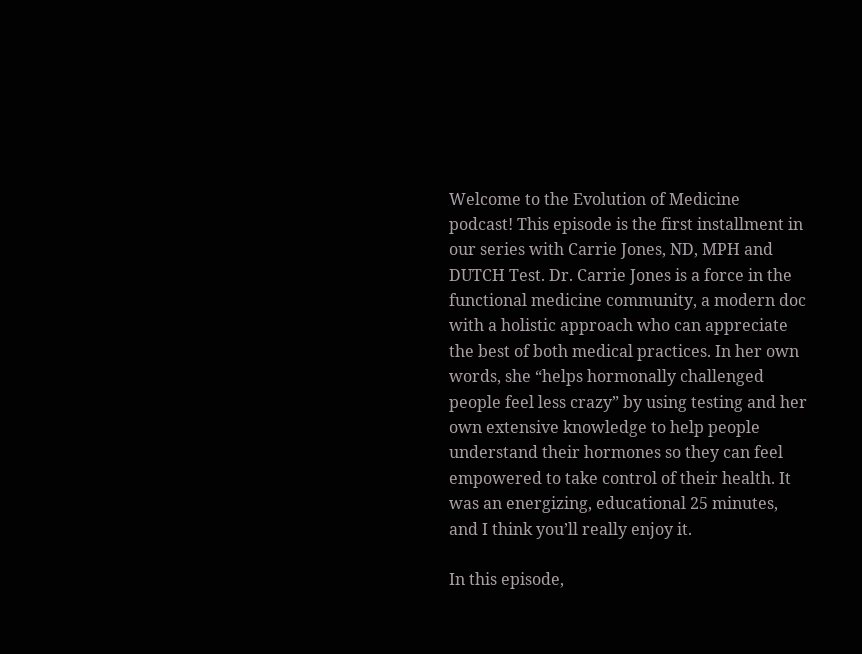Welcome to the Evolution of Medicine podcast! This episode is the first installment in our series with Carrie Jones, ND, MPH and DUTCH Test. Dr. Carrie Jones is a force in the functional medicine community, a modern doc with a holistic approach who can appreciate the best of both medical practices. In her own words, she “helps hormonally challenged people feel less crazy” by using testing and her own extensive knowledge to help people understand their hormones so they can feel empowered to take control of their health. It was an energizing, educational 25 minutes, and I think you’ll really enjoy it.

In this episode,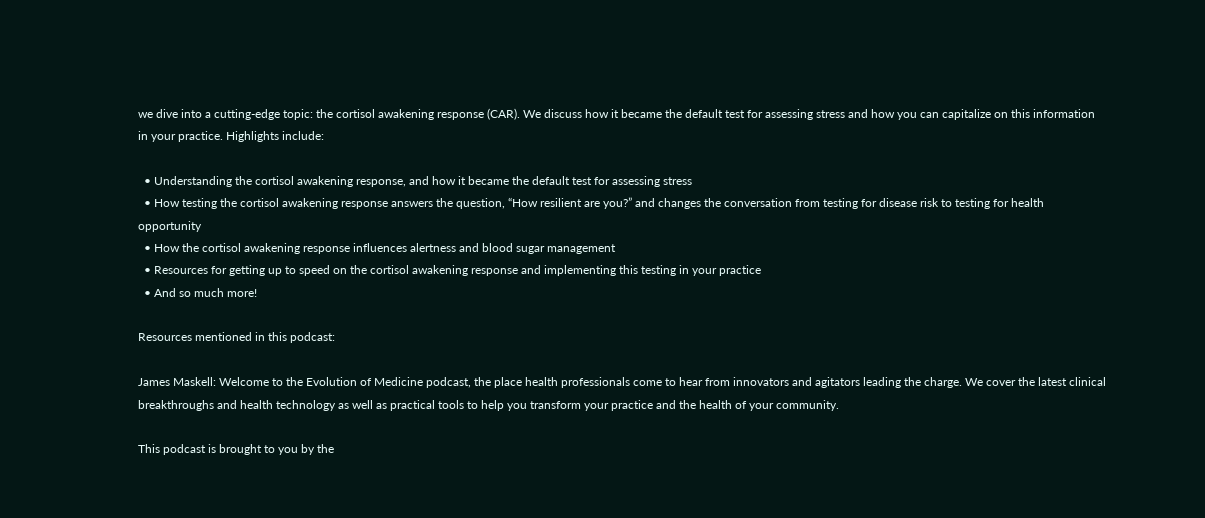we dive into a cutting-edge topic: the cortisol awakening response (CAR). We discuss how it became the default test for assessing stress and how you can capitalize on this information in your practice. Highlights include:

  • Understanding the cortisol awakening response, and how it became the default test for assessing stress
  • How testing the cortisol awakening response answers the question, “How resilient are you?” and changes the conversation from testing for disease risk to testing for health opportunity
  • How the cortisol awakening response influences alertness and blood sugar management
  • Resources for getting up to speed on the cortisol awakening response and implementing this testing in your practice
  • And so much more!

Resources mentioned in this podcast:

James Maskell: Welcome to the Evolution of Medicine podcast, the place health professionals come to hear from innovators and agitators leading the charge. We cover the latest clinical breakthroughs and health technology as well as practical tools to help you transform your practice and the health of your community.

This podcast is brought to you by the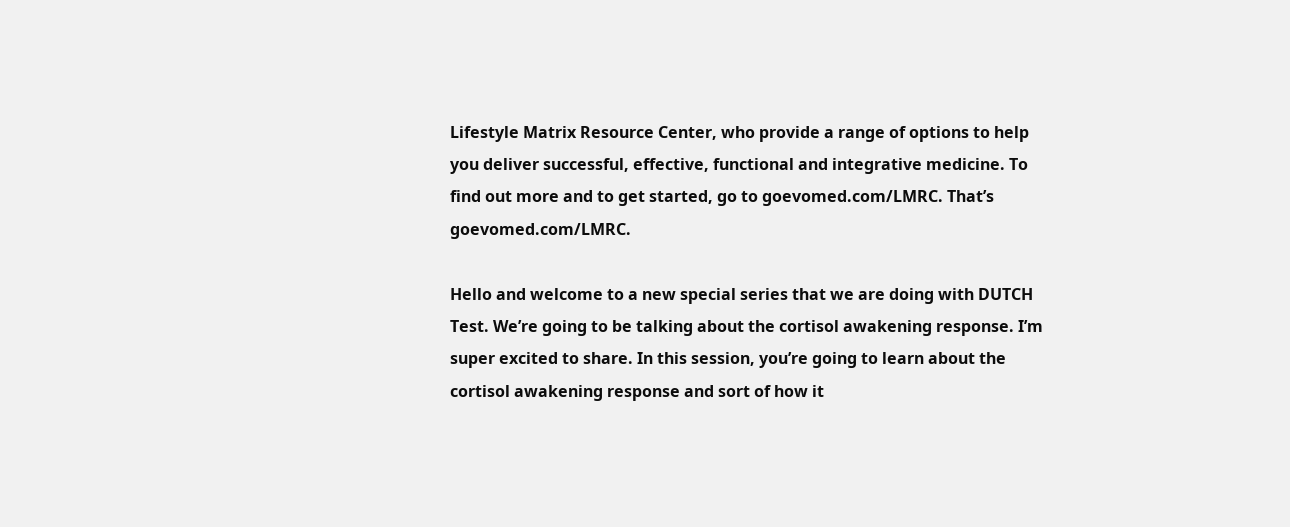Lifestyle Matrix Resource Center, who provide a range of options to help you deliver successful, effective, functional and integrative medicine. To find out more and to get started, go to goevomed.com/LMRC. That’s goevomed.com/LMRC.

Hello and welcome to a new special series that we are doing with DUTCH Test. We’re going to be talking about the cortisol awakening response. I’m super excited to share. In this session, you’re going to learn about the cortisol awakening response and sort of how it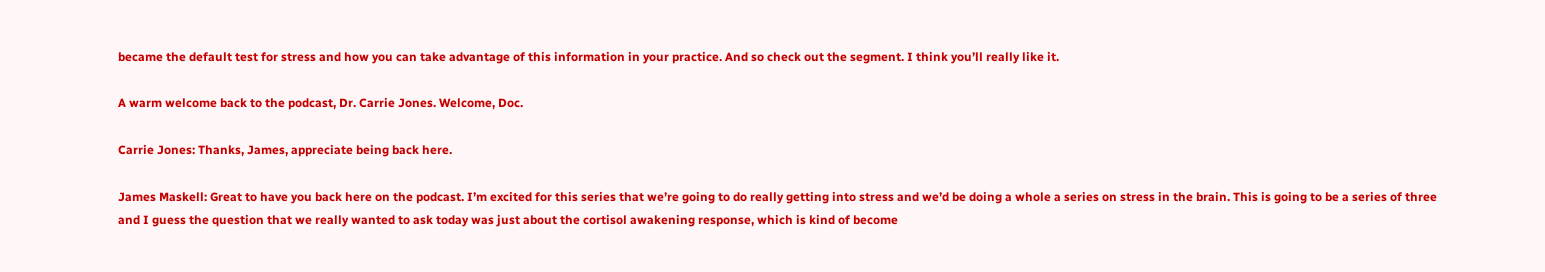became the default test for stress and how you can take advantage of this information in your practice. And so check out the segment. I think you’ll really like it.

A warm welcome back to the podcast, Dr. Carrie Jones. Welcome, Doc.

Carrie Jones: Thanks, James, appreciate being back here.

James Maskell: Great to have you back here on the podcast. I’m excited for this series that we’re going to do really getting into stress and we’d be doing a whole a series on stress in the brain. This is going to be a series of three and I guess the question that we really wanted to ask today was just about the cortisol awakening response, which is kind of become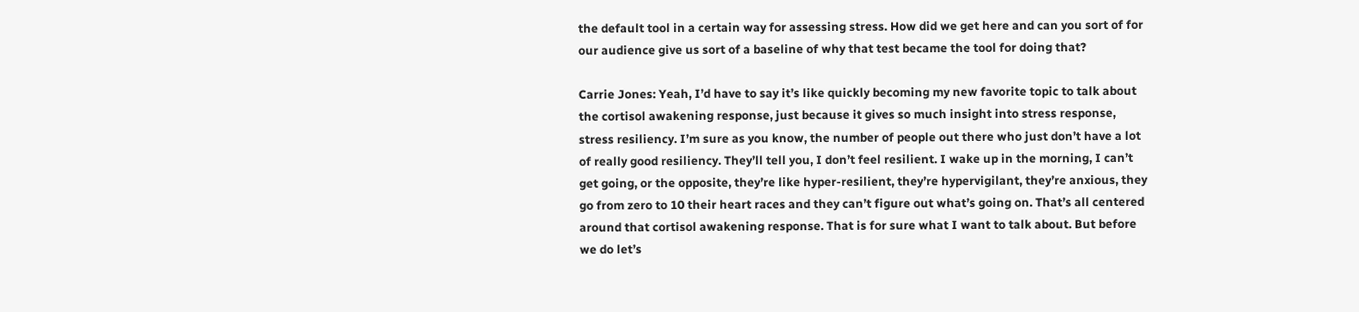the default tool in a certain way for assessing stress. How did we get here and can you sort of for our audience give us sort of a baseline of why that test became the tool for doing that?

Carrie Jones: Yeah, I’d have to say it’s like quickly becoming my new favorite topic to talk about the cortisol awakening response, just because it gives so much insight into stress response, stress resiliency. I’m sure as you know, the number of people out there who just don’t have a lot of really good resiliency. They’ll tell you, I don’t feel resilient. I wake up in the morning, I can’t get going, or the opposite, they’re like hyper-resilient, they’re hypervigilant, they’re anxious, they go from zero to 10 their heart races and they can’t figure out what’s going on. That’s all centered around that cortisol awakening response. That is for sure what I want to talk about. But before we do let’s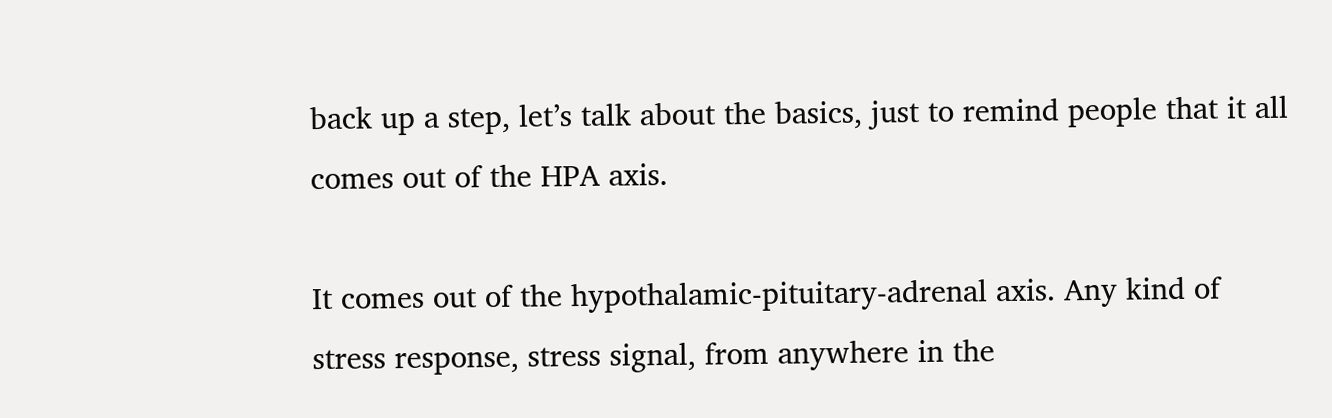back up a step, let’s talk about the basics, just to remind people that it all comes out of the HPA axis.

It comes out of the hypothalamic-pituitary-adrenal axis. Any kind of stress response, stress signal, from anywhere in the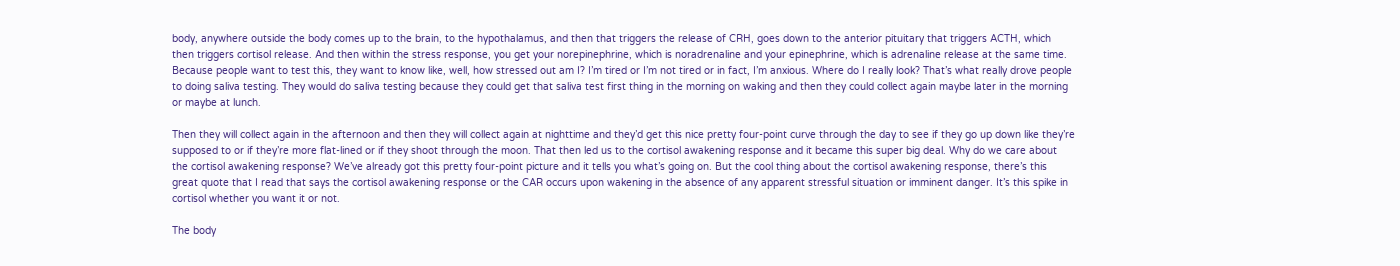body, anywhere outside the body comes up to the brain, to the hypothalamus, and then that triggers the release of CRH, goes down to the anterior pituitary that triggers ACTH, which then triggers cortisol release. And then within the stress response, you get your norepinephrine, which is noradrenaline and your epinephrine, which is adrenaline release at the same time. Because people want to test this, they want to know like, well, how stressed out am I? I’m tired or I’m not tired or in fact, I’m anxious. Where do I really look? That’s what really drove people to doing saliva testing. They would do saliva testing because they could get that saliva test first thing in the morning on waking and then they could collect again maybe later in the morning or maybe at lunch.

Then they will collect again in the afternoon and then they will collect again at nighttime and they’d get this nice pretty four-point curve through the day to see if they go up down like they’re supposed to or if they’re more flat-lined or if they shoot through the moon. That then led us to the cortisol awakening response and it became this super big deal. Why do we care about the cortisol awakening response? We’ve already got this pretty four-point picture and it tells you what’s going on. But the cool thing about the cortisol awakening response, there’s this great quote that I read that says the cortisol awakening response or the CAR occurs upon wakening in the absence of any apparent stressful situation or imminent danger. It’s this spike in cortisol whether you want it or not.

The body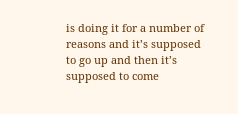is doing it for a number of reasons and it’s supposed to go up and then it’s supposed to come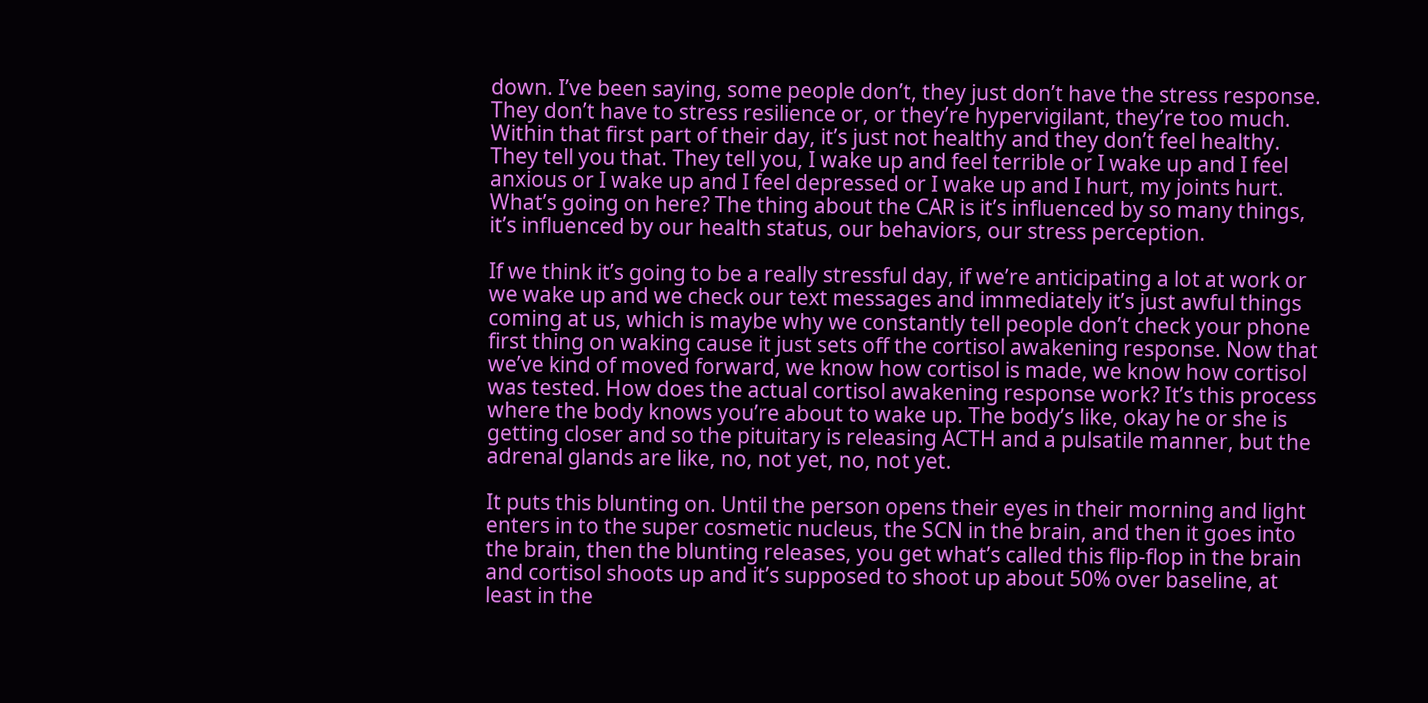down. I’ve been saying, some people don’t, they just don’t have the stress response. They don’t have to stress resilience or, or they’re hypervigilant, they’re too much. Within that first part of their day, it’s just not healthy and they don’t feel healthy. They tell you that. They tell you, I wake up and feel terrible or I wake up and I feel anxious or I wake up and I feel depressed or I wake up and I hurt, my joints hurt. What’s going on here? The thing about the CAR is it’s influenced by so many things, it’s influenced by our health status, our behaviors, our stress perception.

If we think it’s going to be a really stressful day, if we’re anticipating a lot at work or we wake up and we check our text messages and immediately it’s just awful things coming at us, which is maybe why we constantly tell people don’t check your phone first thing on waking cause it just sets off the cortisol awakening response. Now that we’ve kind of moved forward, we know how cortisol is made, we know how cortisol was tested. How does the actual cortisol awakening response work? It’s this process where the body knows you’re about to wake up. The body’s like, okay he or she is getting closer and so the pituitary is releasing ACTH and a pulsatile manner, but the adrenal glands are like, no, not yet, no, not yet.

It puts this blunting on. Until the person opens their eyes in their morning and light enters in to the super cosmetic nucleus, the SCN in the brain, and then it goes into the brain, then the blunting releases, you get what’s called this flip-flop in the brain and cortisol shoots up and it’s supposed to shoot up about 50% over baseline, at least in the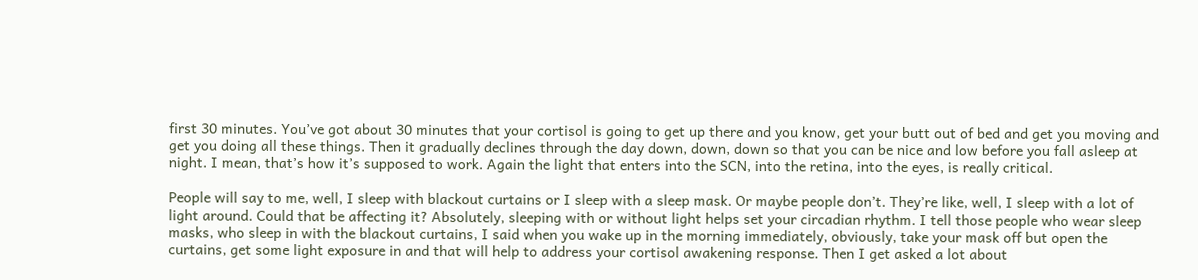first 30 minutes. You’ve got about 30 minutes that your cortisol is going to get up there and you know, get your butt out of bed and get you moving and get you doing all these things. Then it gradually declines through the day down, down, down so that you can be nice and low before you fall asleep at night. I mean, that’s how it’s supposed to work. Again the light that enters into the SCN, into the retina, into the eyes, is really critical.

People will say to me, well, I sleep with blackout curtains or I sleep with a sleep mask. Or maybe people don’t. They’re like, well, I sleep with a lot of light around. Could that be affecting it? Absolutely, sleeping with or without light helps set your circadian rhythm. I tell those people who wear sleep masks, who sleep in with the blackout curtains, I said when you wake up in the morning immediately, obviously, take your mask off but open the curtains, get some light exposure in and that will help to address your cortisol awakening response. Then I get asked a lot about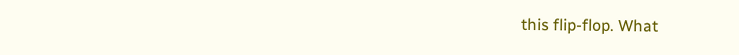this flip-flop. What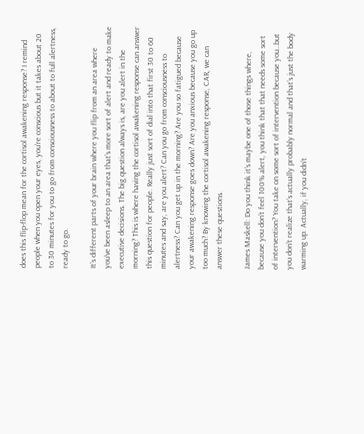does this flip-flop mean for the cortisol awakening response? I remind people when you open your eyes, you’re conscious but it takes about 20 to 30 minutes for you to go from consciousness to about to full alertness, ready to go.

It’s different parts of your brain where you flip from an area where you’ve been asleep to an area that’s more sort of alert and ready to make executive decisions. The big question always is, are you alert in the morning? This is where having the cortisol awakening response can answer this question for people. Really just sort of dial into that first 30 to 60 minutes and say, are you alert? Can you go from consciousness to alertness? Can you get up in the morning? Are you so fatigued because your awakening response goes down? Are you anxious because you go up too much? By knowing the cortisol awakening response, CAR, we can answer these questions.

James Maskell: Do you think it’s maybe one of those things where, because you don’t feel 100% alert, you think that that needs some sort of intervention? You take on some sort of intervention because you…but you don’t realize that’s actually probably normal and that’s just the body warming up. Actually, if you didn’t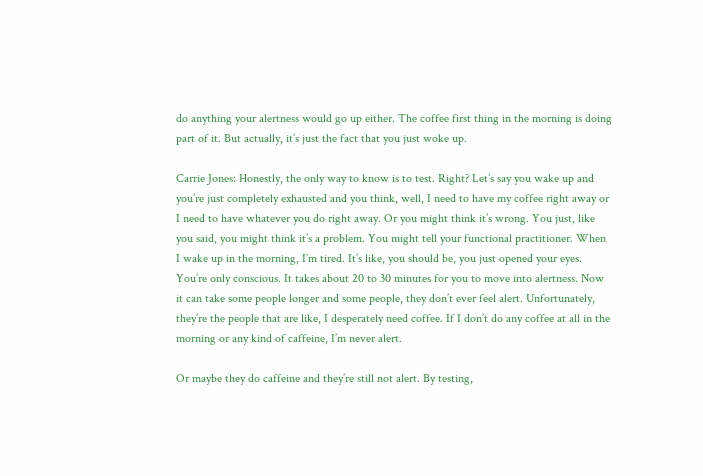do anything your alertness would go up either. The coffee first thing in the morning is doing part of it. But actually, it’s just the fact that you just woke up.

Carrie Jones: Honestly, the only way to know is to test. Right? Let’s say you wake up and you’re just completely exhausted and you think, well, I need to have my coffee right away or I need to have whatever you do right away. Or you might think it’s wrong. You just, like you said, you might think it’s a problem. You might tell your functional practitioner. When I wake up in the morning, I’m tired. It’s like, you should be, you just opened your eyes. You’re only conscious. It takes about 20 to 30 minutes for you to move into alertness. Now it can take some people longer and some people, they don’t ever feel alert. Unfortunately, they’re the people that are like, I desperately need coffee. If I don’t do any coffee at all in the morning or any kind of caffeine, I’m never alert.

Or maybe they do caffeine and they’re still not alert. By testing,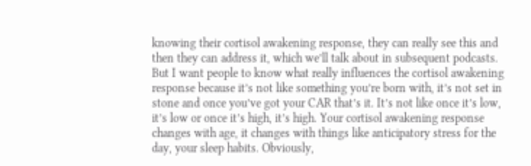knowing their cortisol awakening response, they can really see this and then they can address it, which we’ll talk about in subsequent podcasts. But I want people to know what really influences the cortisol awakening response because it’s not like something you’re born with, it’s not set in stone and once you’ve got your CAR that’s it. It’s not like once it’s low, it’s low or once it’s high, it’s high. Your cortisol awakening response changes with age, it changes with things like anticipatory stress for the day, your sleep habits. Obviously,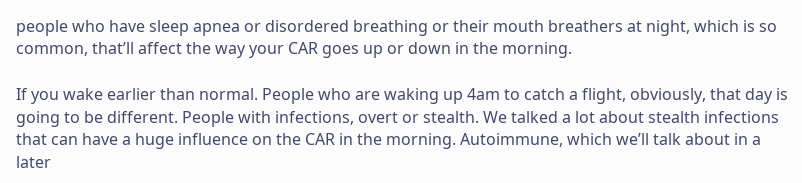people who have sleep apnea or disordered breathing or their mouth breathers at night, which is so common, that’ll affect the way your CAR goes up or down in the morning.

If you wake earlier than normal. People who are waking up 4am to catch a flight, obviously, that day is going to be different. People with infections, overt or stealth. We talked a lot about stealth infections that can have a huge influence on the CAR in the morning. Autoimmune, which we’ll talk about in a later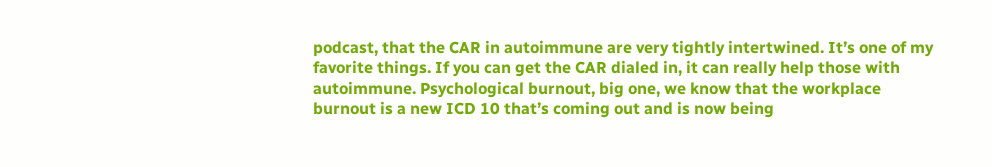podcast, that the CAR in autoimmune are very tightly intertwined. It’s one of my favorite things. If you can get the CAR dialed in, it can really help those with autoimmune. Psychological burnout, big one, we know that the workplace burnout is a new ICD 10 that’s coming out and is now being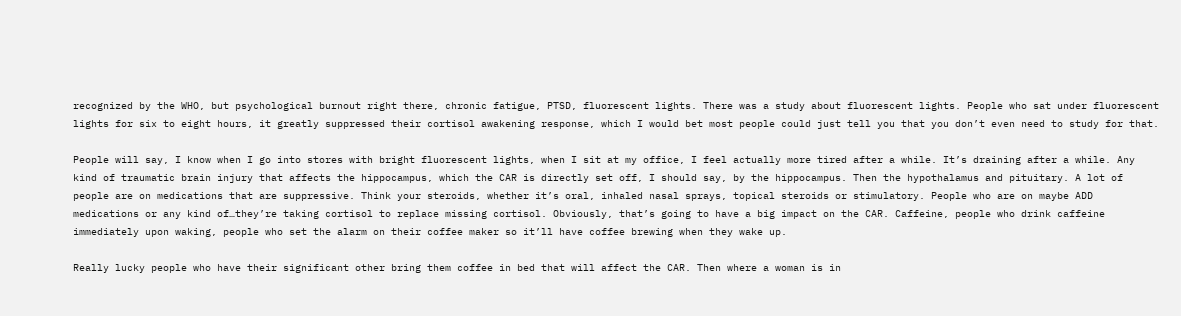recognized by the WHO, but psychological burnout right there, chronic fatigue, PTSD, fluorescent lights. There was a study about fluorescent lights. People who sat under fluorescent lights for six to eight hours, it greatly suppressed their cortisol awakening response, which I would bet most people could just tell you that you don’t even need to study for that.

People will say, I know when I go into stores with bright fluorescent lights, when I sit at my office, I feel actually more tired after a while. It’s draining after a while. Any kind of traumatic brain injury that affects the hippocampus, which the CAR is directly set off, I should say, by the hippocampus. Then the hypothalamus and pituitary. A lot of people are on medications that are suppressive. Think your steroids, whether it’s oral, inhaled nasal sprays, topical steroids or stimulatory. People who are on maybe ADD medications or any kind of…they’re taking cortisol to replace missing cortisol. Obviously, that’s going to have a big impact on the CAR. Caffeine, people who drink caffeine immediately upon waking, people who set the alarm on their coffee maker so it’ll have coffee brewing when they wake up.

Really lucky people who have their significant other bring them coffee in bed that will affect the CAR. Then where a woman is in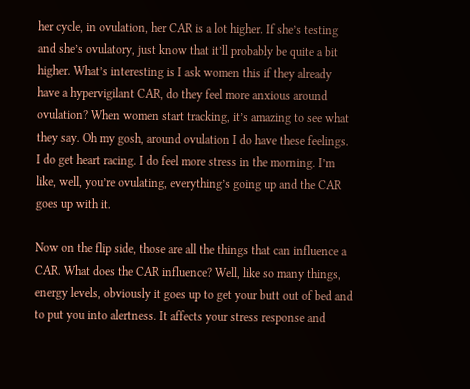her cycle, in ovulation, her CAR is a lot higher. If she’s testing and she’s ovulatory, just know that it’ll probably be quite a bit higher. What’s interesting is I ask women this if they already have a hypervigilant CAR, do they feel more anxious around ovulation? When women start tracking, it’s amazing to see what they say. Oh my gosh, around ovulation I do have these feelings. I do get heart racing. I do feel more stress in the morning. I’m like, well, you’re ovulating, everything’s going up and the CAR goes up with it.

Now on the flip side, those are all the things that can influence a CAR. What does the CAR influence? Well, like so many things, energy levels, obviously it goes up to get your butt out of bed and to put you into alertness. It affects your stress response and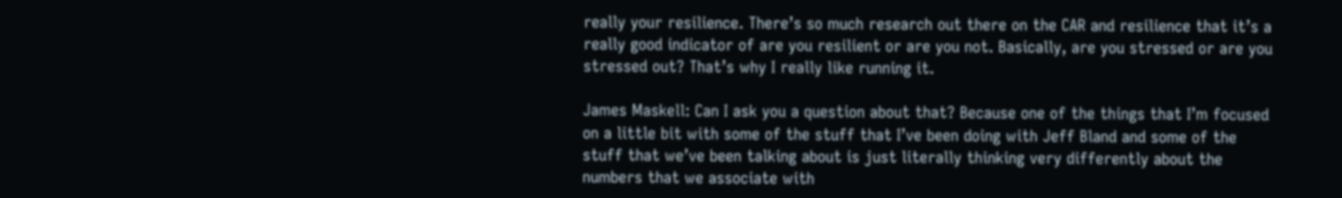really your resilience. There’s so much research out there on the CAR and resilience that it’s a really good indicator of are you resilient or are you not. Basically, are you stressed or are you stressed out? That’s why I really like running it.

James Maskell: Can I ask you a question about that? Because one of the things that I’m focused on a little bit with some of the stuff that I’ve been doing with Jeff Bland and some of the stuff that we’ve been talking about is just literally thinking very differently about the numbers that we associate with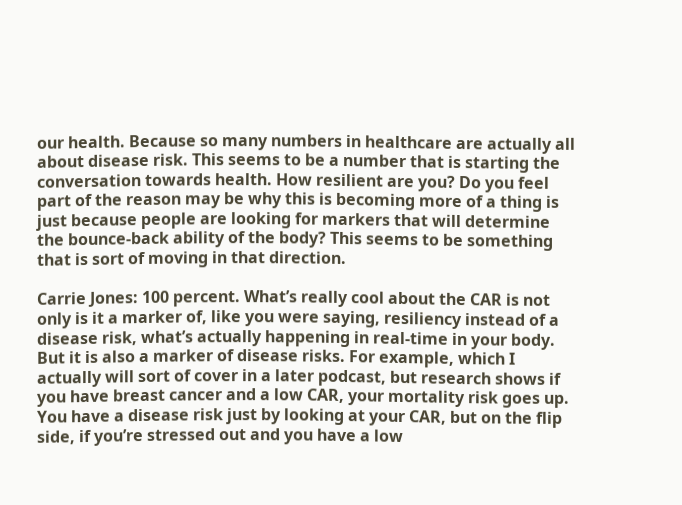our health. Because so many numbers in healthcare are actually all about disease risk. This seems to be a number that is starting the conversation towards health. How resilient are you? Do you feel part of the reason may be why this is becoming more of a thing is just because people are looking for markers that will determine the bounce-back ability of the body? This seems to be something that is sort of moving in that direction.

Carrie Jones: 100 percent. What’s really cool about the CAR is not only is it a marker of, like you were saying, resiliency instead of a disease risk, what’s actually happening in real-time in your body. But it is also a marker of disease risks. For example, which I actually will sort of cover in a later podcast, but research shows if you have breast cancer and a low CAR, your mortality risk goes up. You have a disease risk just by looking at your CAR, but on the flip side, if you’re stressed out and you have a low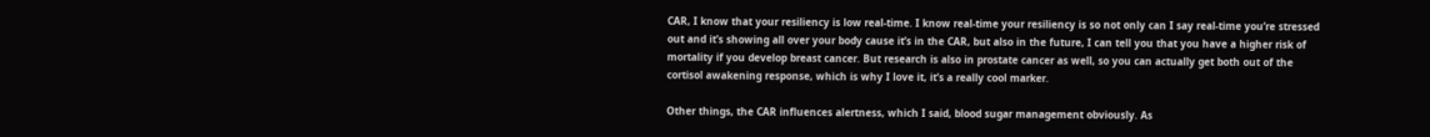CAR, I know that your resiliency is low real-time. I know real-time your resiliency is so not only can I say real-time you’re stressed out and it’s showing all over your body cause it’s in the CAR, but also in the future, I can tell you that you have a higher risk of mortality if you develop breast cancer. But research is also in prostate cancer as well, so you can actually get both out of the cortisol awakening response, which is why I love it, it’s a really cool marker.

Other things, the CAR influences alertness, which I said, blood sugar management obviously. As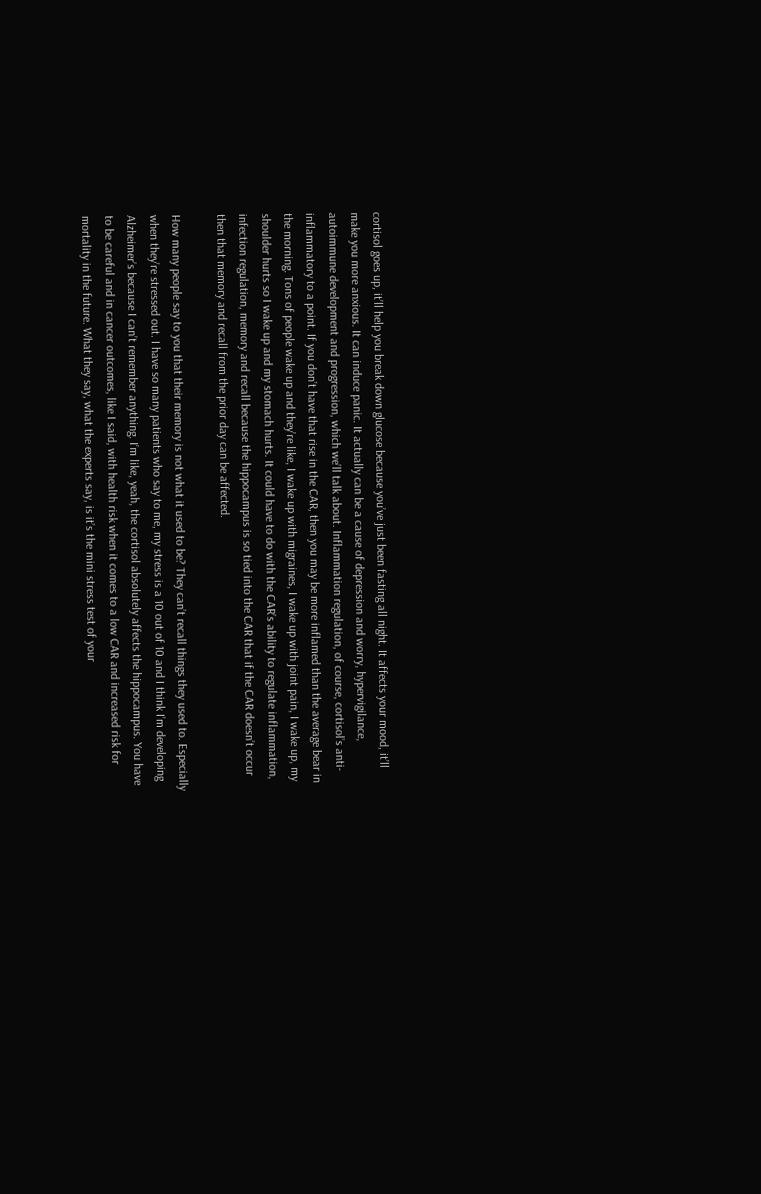cortisol goes up, it’ll help you break down glucose because you’ve just been fasting all night. It affects your mood, it’ll make you more anxious. It can induce panic. It actually can be a cause of depression and worry, hypervigilance, autoimmune development and progression, which we’ll talk about. Inflammation regulation, of course, cortisol’s anti-inflammatory to a point. If you don’t have that rise in the CAR, then you may be more inflamed than the average bear in the morning. Tons of people wake up and they’re like, I wake up with migraines, I wake up with joint pain, I wake up, my shoulder hurts so I wake up and my stomach hurts. It could have to do with the CAR’s ability to regulate inflammation, infection regulation, memory and recall because the hippocampus is so tied into the CAR that if the CAR doesn’t occur then that memory and recall from the prior day can be affected.

How many people say to you that their memory is not what it used to be? They can’t recall things they used to. Especially when they’re stressed out. I have so many patients who say to me, my stress is a 10 out of 10 and I think I’m developing Alzheimer’s because I can’t remember anything. I’m like, yeah, the cortisol absolutely affects the hippocampus. You have to be careful and in cancer outcomes, like I said, with health risk when it comes to a low CAR and increased risk for mortality in the future. What they say, what the experts say, is it’s the mini stress test of your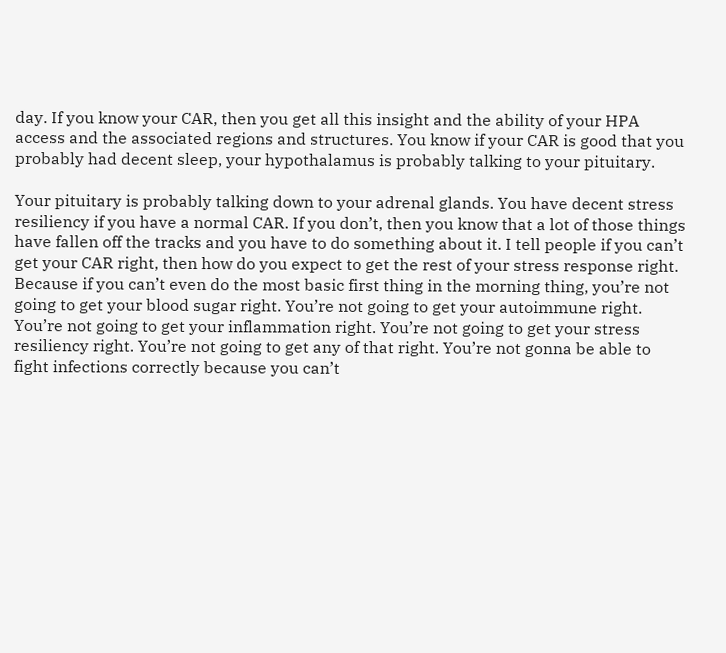day. If you know your CAR, then you get all this insight and the ability of your HPA access and the associated regions and structures. You know if your CAR is good that you probably had decent sleep, your hypothalamus is probably talking to your pituitary.

Your pituitary is probably talking down to your adrenal glands. You have decent stress resiliency if you have a normal CAR. If you don’t, then you know that a lot of those things have fallen off the tracks and you have to do something about it. I tell people if you can’t get your CAR right, then how do you expect to get the rest of your stress response right. Because if you can’t even do the most basic first thing in the morning thing, you’re not going to get your blood sugar right. You’re not going to get your autoimmune right. You’re not going to get your inflammation right. You’re not going to get your stress resiliency right. You’re not going to get any of that right. You’re not gonna be able to fight infections correctly because you can’t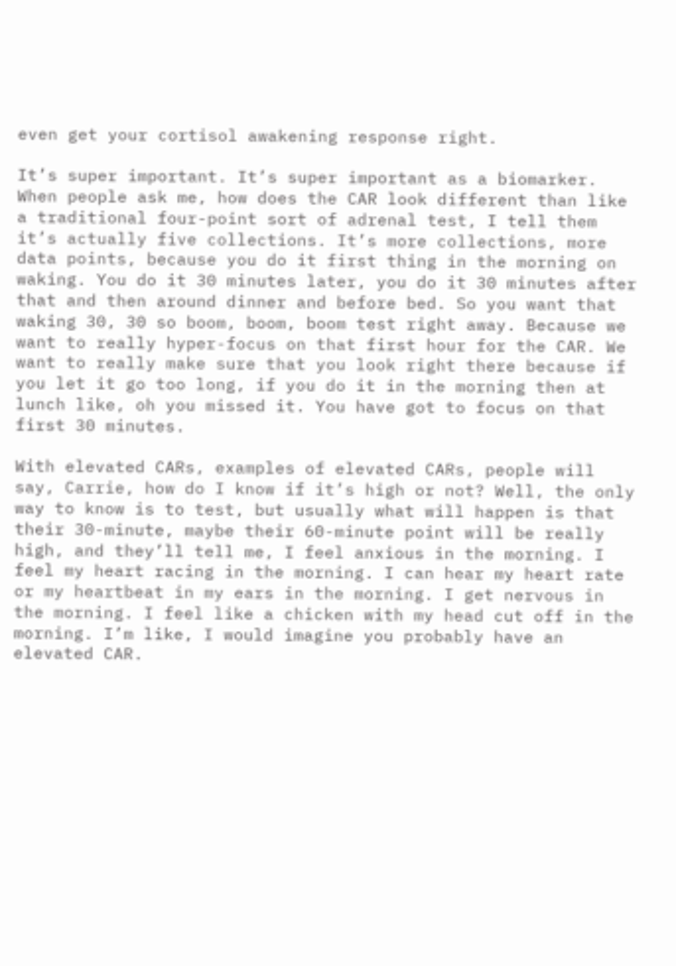even get your cortisol awakening response right.

It’s super important. It’s super important as a biomarker. When people ask me, how does the CAR look different than like a traditional four-point sort of adrenal test, I tell them it’s actually five collections. It’s more collections, more data points, because you do it first thing in the morning on waking. You do it 30 minutes later, you do it 30 minutes after that and then around dinner and before bed. So you want that waking 30, 30 so boom, boom, boom test right away. Because we want to really hyper-focus on that first hour for the CAR. We want to really make sure that you look right there because if you let it go too long, if you do it in the morning then at lunch like, oh you missed it. You have got to focus on that first 30 minutes.

With elevated CARs, examples of elevated CARs, people will say, Carrie, how do I know if it’s high or not? Well, the only way to know is to test, but usually what will happen is that their 30-minute, maybe their 60-minute point will be really high, and they’ll tell me, I feel anxious in the morning. I feel my heart racing in the morning. I can hear my heart rate or my heartbeat in my ears in the morning. I get nervous in the morning. I feel like a chicken with my head cut off in the morning. I’m like, I would imagine you probably have an elevated CAR.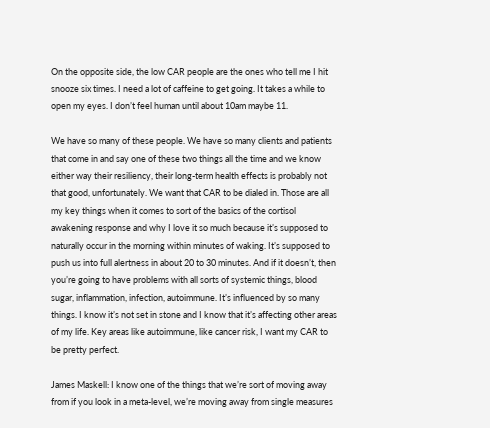On the opposite side, the low CAR people are the ones who tell me I hit snooze six times. I need a lot of caffeine to get going. It takes a while to open my eyes. I don’t feel human until about 10am maybe 11.

We have so many of these people. We have so many clients and patients that come in and say one of these two things all the time and we know either way their resiliency, their long-term health effects is probably not that good, unfortunately. We want that CAR to be dialed in. Those are all my key things when it comes to sort of the basics of the cortisol awakening response and why I love it so much because it’s supposed to naturally occur in the morning within minutes of waking. It’s supposed to push us into full alertness in about 20 to 30 minutes. And if it doesn’t, then you’re going to have problems with all sorts of systemic things, blood sugar, inflammation, infection, autoimmune. It’s influenced by so many things. I know it’s not set in stone and I know that it’s affecting other areas of my life. Key areas like autoimmune, like cancer risk, I want my CAR to be pretty perfect.

James Maskell: I know one of the things that we’re sort of moving away from if you look in a meta-level, we’re moving away from single measures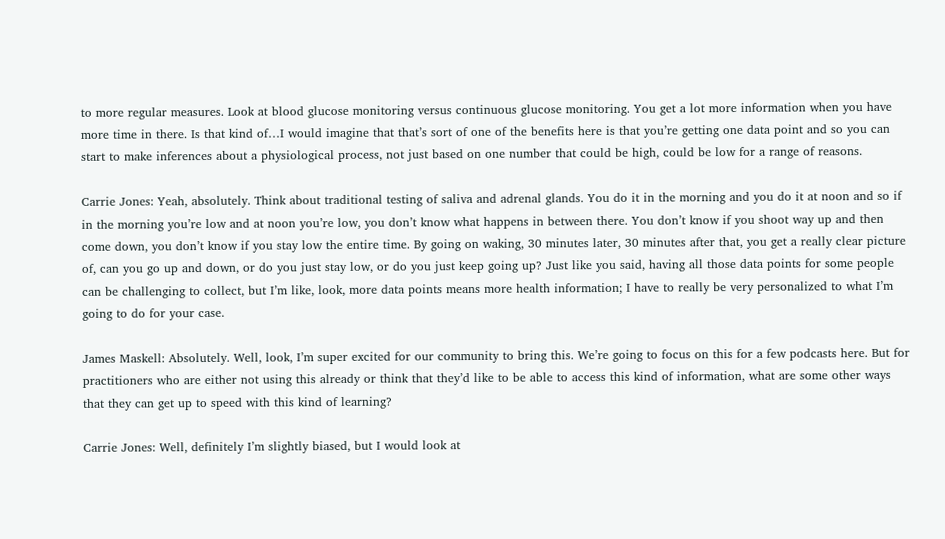to more regular measures. Look at blood glucose monitoring versus continuous glucose monitoring. You get a lot more information when you have more time in there. Is that kind of…I would imagine that that’s sort of one of the benefits here is that you’re getting one data point and so you can start to make inferences about a physiological process, not just based on one number that could be high, could be low for a range of reasons.

Carrie Jones: Yeah, absolutely. Think about traditional testing of saliva and adrenal glands. You do it in the morning and you do it at noon and so if in the morning you’re low and at noon you’re low, you don’t know what happens in between there. You don’t know if you shoot way up and then come down, you don’t know if you stay low the entire time. By going on waking, 30 minutes later, 30 minutes after that, you get a really clear picture of, can you go up and down, or do you just stay low, or do you just keep going up? Just like you said, having all those data points for some people can be challenging to collect, but I’m like, look, more data points means more health information; I have to really be very personalized to what I’m going to do for your case.

James Maskell: Absolutely. Well, look, I’m super excited for our community to bring this. We’re going to focus on this for a few podcasts here. But for practitioners who are either not using this already or think that they’d like to be able to access this kind of information, what are some other ways that they can get up to speed with this kind of learning?

Carrie Jones: Well, definitely I’m slightly biased, but I would look at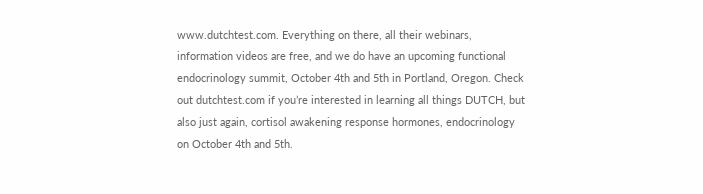www.dutchtest.com. Everything on there, all their webinars, information videos are free, and we do have an upcoming functional endocrinology summit, October 4th and 5th in Portland, Oregon. Check out dutchtest.com if you’re interested in learning all things DUTCH, but also just again, cortisol awakening response hormones, endocrinology on October 4th and 5th.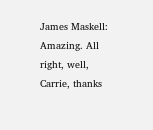James Maskell: Amazing. All right, well, Carrie, thanks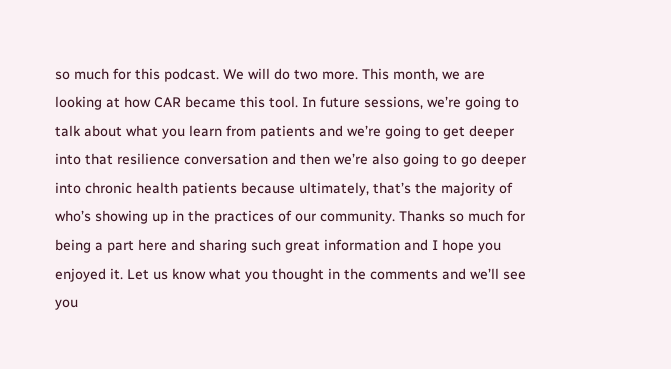so much for this podcast. We will do two more. This month, we are looking at how CAR became this tool. In future sessions, we’re going to talk about what you learn from patients and we’re going to get deeper into that resilience conversation and then we’re also going to go deeper into chronic health patients because ultimately, that’s the majority of who’s showing up in the practices of our community. Thanks so much for being a part here and sharing such great information and I hope you enjoyed it. Let us know what you thought in the comments and we’ll see you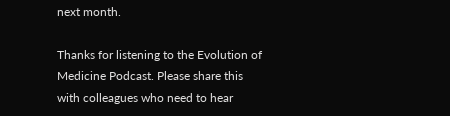next month.

Thanks for listening to the Evolution of Medicine Podcast. Please share this with colleagues who need to hear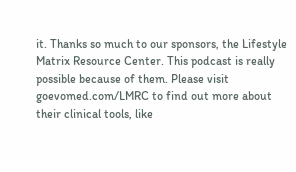it. Thanks so much to our sponsors, the Lifestyle Matrix Resource Center. This podcast is really possible because of them. Please visit goevomed.com/LMRC to find out more about their clinical tools, like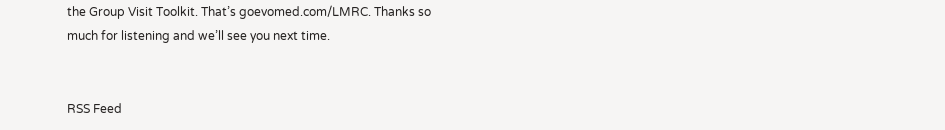the Group Visit Toolkit. That’s goevomed.com/LMRC. Thanks so much for listening and we’ll see you next time.


RSS Feed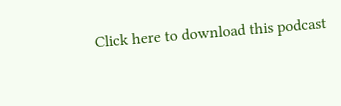Click here to download this podcast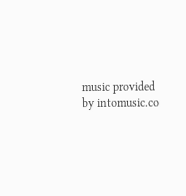music provided by intomusic.co